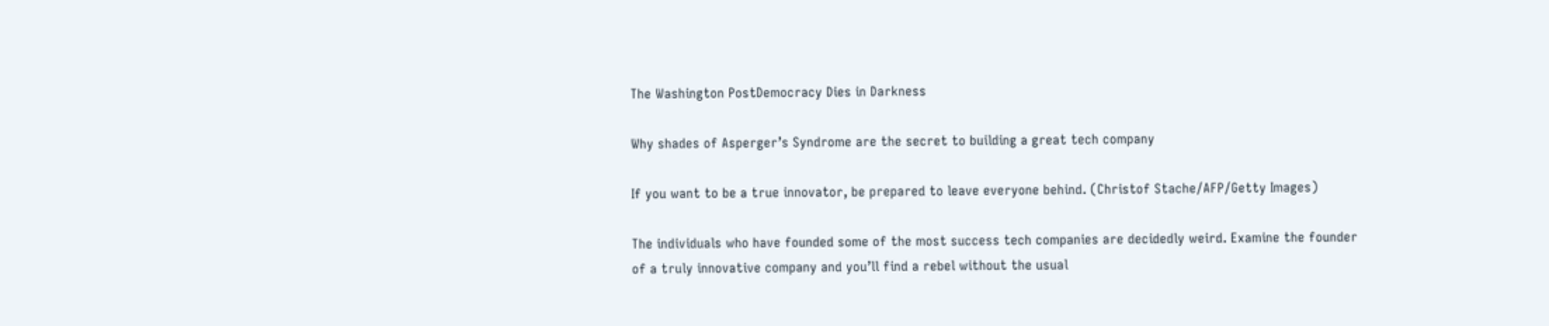The Washington PostDemocracy Dies in Darkness

Why shades of Asperger’s Syndrome are the secret to building a great tech company

If you want to be a true innovator, be prepared to leave everyone behind. (Christof Stache/AFP/Getty Images)

The individuals who have founded some of the most success tech companies are decidedly weird. Examine the founder of a truly innovative company and you’ll find a rebel without the usual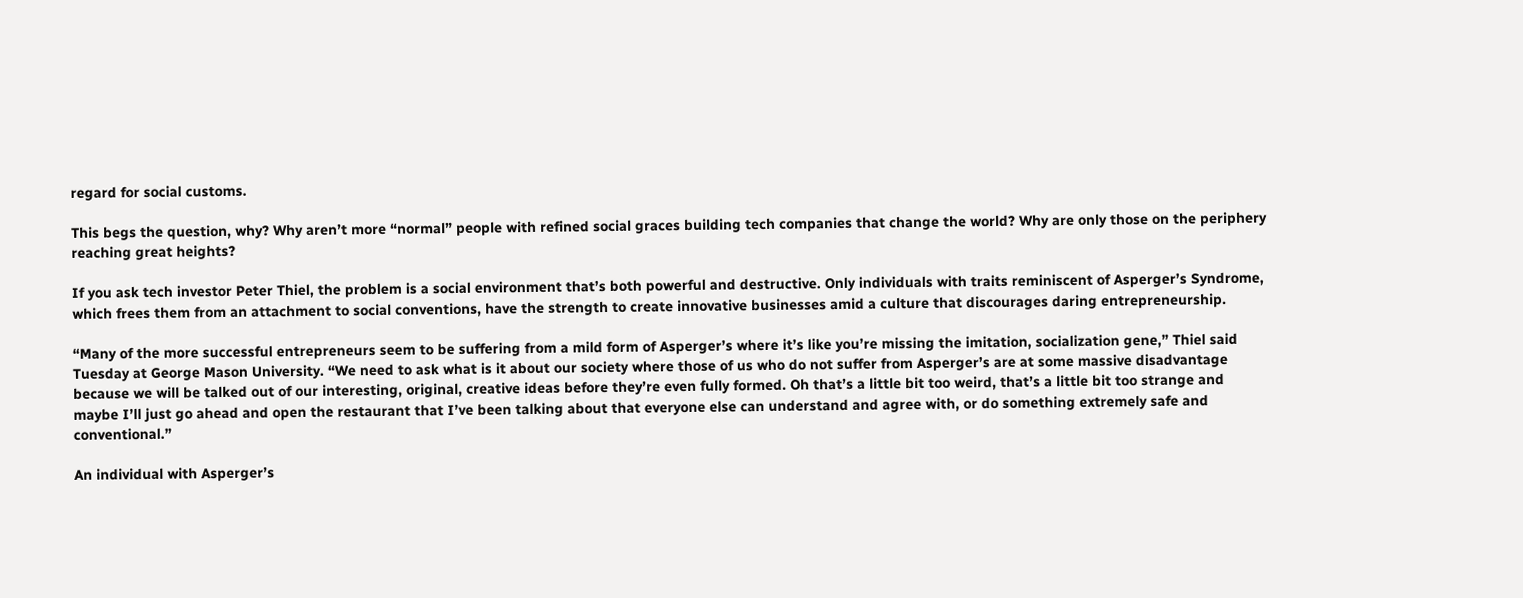regard for social customs.

This begs the question, why? Why aren’t more “normal” people with refined social graces building tech companies that change the world? Why are only those on the periphery reaching great heights?

If you ask tech investor Peter Thiel, the problem is a social environment that’s both powerful and destructive. Only individuals with traits reminiscent of Asperger’s Syndrome, which frees them from an attachment to social conventions, have the strength to create innovative businesses amid a culture that discourages daring entrepreneurship.

“Many of the more successful entrepreneurs seem to be suffering from a mild form of Asperger’s where it’s like you’re missing the imitation, socialization gene,” Thiel said Tuesday at George Mason University. “We need to ask what is it about our society where those of us who do not suffer from Asperger’s are at some massive disadvantage because we will be talked out of our interesting, original, creative ideas before they’re even fully formed. Oh that’s a little bit too weird, that’s a little bit too strange and maybe I’ll just go ahead and open the restaurant that I’ve been talking about that everyone else can understand and agree with, or do something extremely safe and conventional.”

An individual with Asperger’s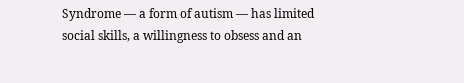Syndrome — a form of autism — has limited social skills, a willingness to obsess and an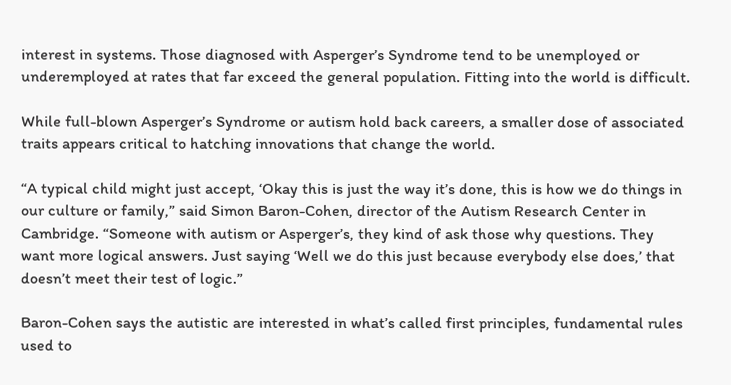interest in systems. Those diagnosed with Asperger’s Syndrome tend to be unemployed or underemployed at rates that far exceed the general population. Fitting into the world is difficult.

While full-blown Asperger’s Syndrome or autism hold back careers, a smaller dose of associated traits appears critical to hatching innovations that change the world.

“A typical child might just accept, ‘Okay this is just the way it’s done, this is how we do things in our culture or family,” said Simon Baron-Cohen, director of the Autism Research Center in Cambridge. “Someone with autism or Asperger’s, they kind of ask those why questions. They want more logical answers. Just saying ‘Well we do this just because everybody else does,’ that doesn’t meet their test of logic.”

Baron-Cohen says the autistic are interested in what’s called first principles, fundamental rules used to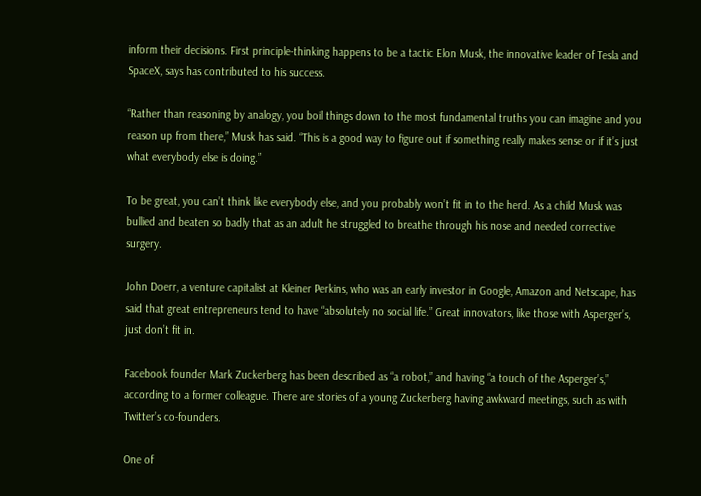inform their decisions. First principle-thinking happens to be a tactic Elon Musk, the innovative leader of Tesla and SpaceX, says has contributed to his success.

“Rather than reasoning by analogy, you boil things down to the most fundamental truths you can imagine and you reason up from there,” Musk has said. “This is a good way to figure out if something really makes sense or if it’s just what everybody else is doing.”

To be great, you can’t think like everybody else, and you probably won’t fit in to the herd. As a child Musk was bullied and beaten so badly that as an adult he struggled to breathe through his nose and needed corrective surgery.

John Doerr, a venture capitalist at Kleiner Perkins, who was an early investor in Google, Amazon and Netscape, has said that great entrepreneurs tend to have “absolutely no social life.” Great innovators, like those with Asperger’s, just don’t fit in.

Facebook founder Mark Zuckerberg has been described as “a robot,” and having “a touch of the Asperger’s,” according to a former colleague. There are stories of a young Zuckerberg having awkward meetings, such as with Twitter’s co-founders.

One of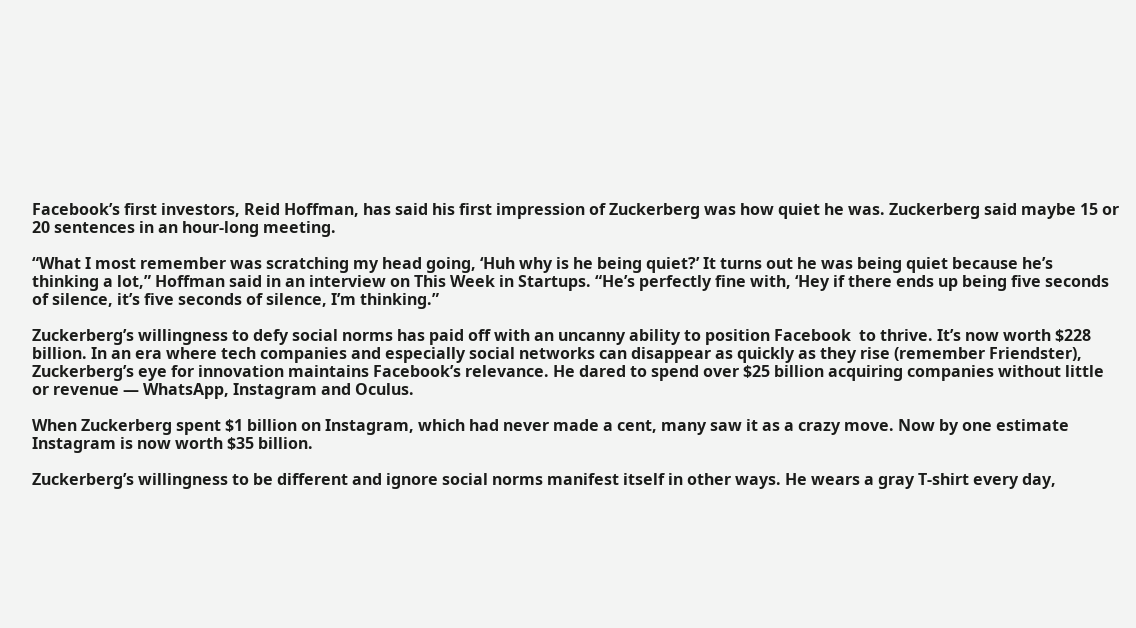Facebook’s first investors, Reid Hoffman, has said his first impression of Zuckerberg was how quiet he was. Zuckerberg said maybe 15 or 20 sentences in an hour-long meeting.

“What I most remember was scratching my head going, ‘Huh why is he being quiet?’ It turns out he was being quiet because he’s thinking a lot,” Hoffman said in an interview on This Week in Startups. “He’s perfectly fine with, ‘Hey if there ends up being five seconds of silence, it’s five seconds of silence, I’m thinking.”

Zuckerberg’s willingness to defy social norms has paid off with an uncanny ability to position Facebook  to thrive. It’s now worth $228 billion. In an era where tech companies and especially social networks can disappear as quickly as they rise (remember Friendster), Zuckerberg’s eye for innovation maintains Facebook’s relevance. He dared to spend over $25 billion acquiring companies without little or revenue — WhatsApp, Instagram and Oculus.

When Zuckerberg spent $1 billion on Instagram, which had never made a cent, many saw it as a crazy move. Now by one estimate Instagram is now worth $35 billion.

Zuckerberg’s willingness to be different and ignore social norms manifest itself in other ways. He wears a gray T-shirt every day,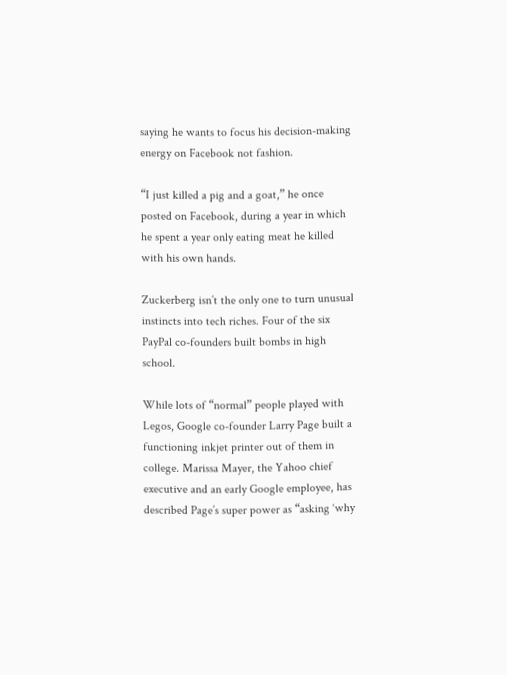saying he wants to focus his decision-making energy on Facebook not fashion.

“I just killed a pig and a goat,” he once posted on Facebook, during a year in which he spent a year only eating meat he killed with his own hands.

Zuckerberg isn’t the only one to turn unusual instincts into tech riches. Four of the six PayPal co-founders built bombs in high school.

While lots of “normal” people played with Legos, Google co-founder Larry Page built a functioning inkjet printer out of them in college. Marissa Mayer, the Yahoo chief executive and an early Google employee, has described Page’s super power as “asking ‘why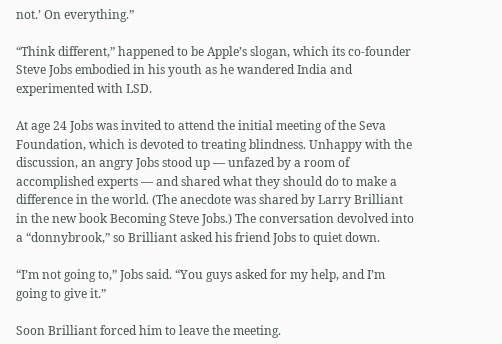not.’ On everything.”

“Think different,” happened to be Apple’s slogan, which its co-founder Steve Jobs embodied in his youth as he wandered India and experimented with LSD.

At age 24 Jobs was invited to attend the initial meeting of the Seva Foundation, which is devoted to treating blindness. Unhappy with the discussion, an angry Jobs stood up — unfazed by a room of accomplished experts — and shared what they should do to make a difference in the world. (The anecdote was shared by Larry Brilliant in the new book Becoming Steve Jobs.) The conversation devolved into a “donnybrook,” so Brilliant asked his friend Jobs to quiet down.

“I’m not going to,” Jobs said. “You guys asked for my help, and I’m going to give it.”

Soon Brilliant forced him to leave the meeting.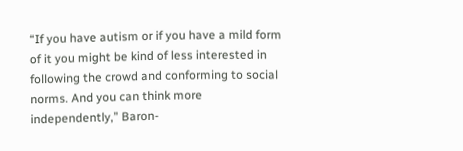“If you have autism or if you have a mild form of it you might be kind of less interested in following the crowd and conforming to social norms. And you can think more independently,” Baron-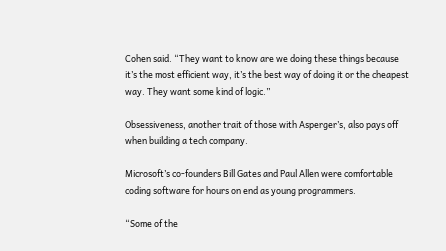Cohen said. “They want to know are we doing these things because it’s the most efficient way, it’s the best way of doing it or the cheapest way. They want some kind of logic.”

Obsessiveness, another trait of those with Asperger’s, also pays off when building a tech company.

Microsoft’s co-founders Bill Gates and Paul Allen were comfortable coding software for hours on end as young programmers.

“Some of the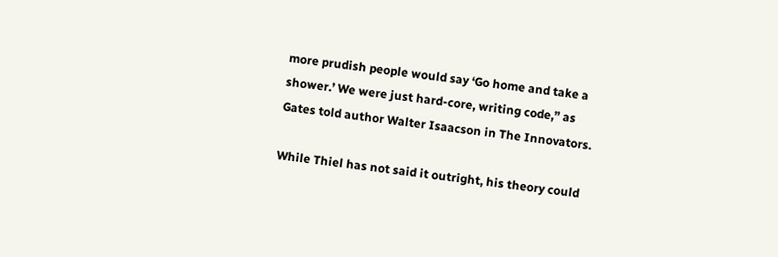more prudish people would say ‘Go home and take a shower.’ We were just hard-core, writing code,” as Gates told author Walter Isaacson in The Innovators.

While Thiel has not said it outright, his theory could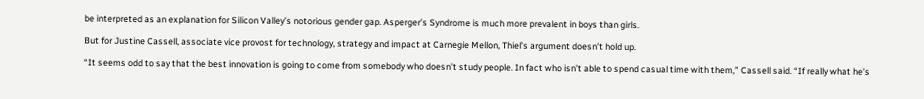be interpreted as an explanation for Silicon Valley’s notorious gender gap. Asperger’s Syndrome is much more prevalent in boys than girls.

But for Justine Cassell, associate vice provost for technology, strategy and impact at Carnegie Mellon, Thiel’s argument doesn’t hold up.

“It seems odd to say that the best innovation is going to come from somebody who doesn’t study people. In fact who isn’t able to spend casual time with them,” Cassell said. “If really what he’s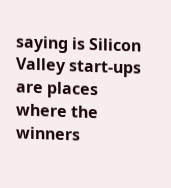saying is Silicon Valley start-ups are places where the winners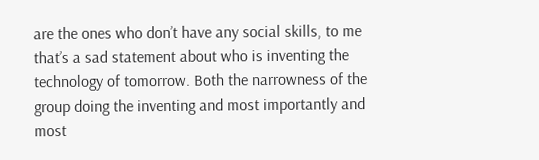are the ones who don’t have any social skills, to me that’s a sad statement about who is inventing the technology of tomorrow. Both the narrowness of the group doing the inventing and most importantly and most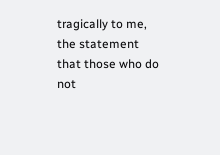tragically to me, the statement that those who do not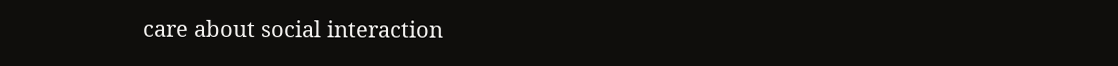care about social interaction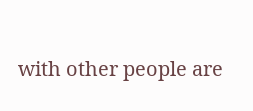with other people are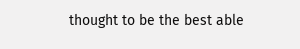thought to be the best able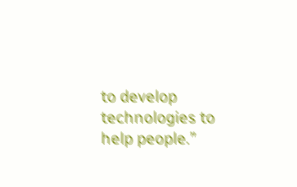to develop technologies to help people.”